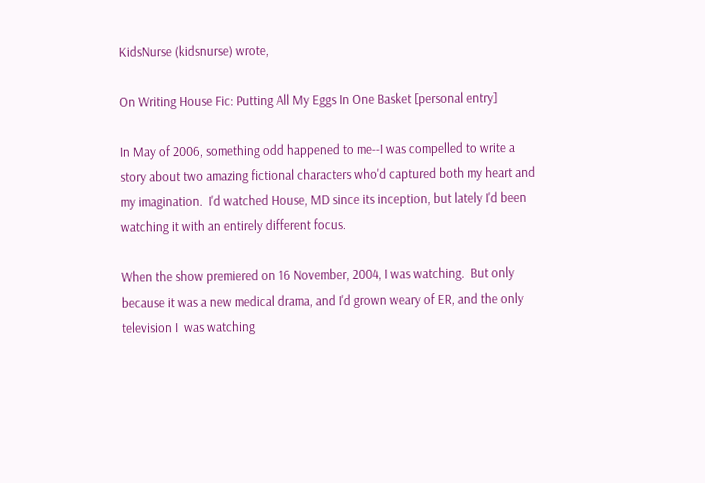KidsNurse (kidsnurse) wrote,

On Writing House Fic: Putting All My Eggs In One Basket [personal entry]

In May of 2006, something odd happened to me--I was compelled to write a story about two amazing fictional characters who'd captured both my heart and my imagination.  I'd watched House, MD since its inception, but lately I'd been watching it with an entirely different focus.

When the show premiered on 16 November, 2004, I was watching.  But only because it was a new medical drama, and I'd grown weary of ER, and the only television I  was watching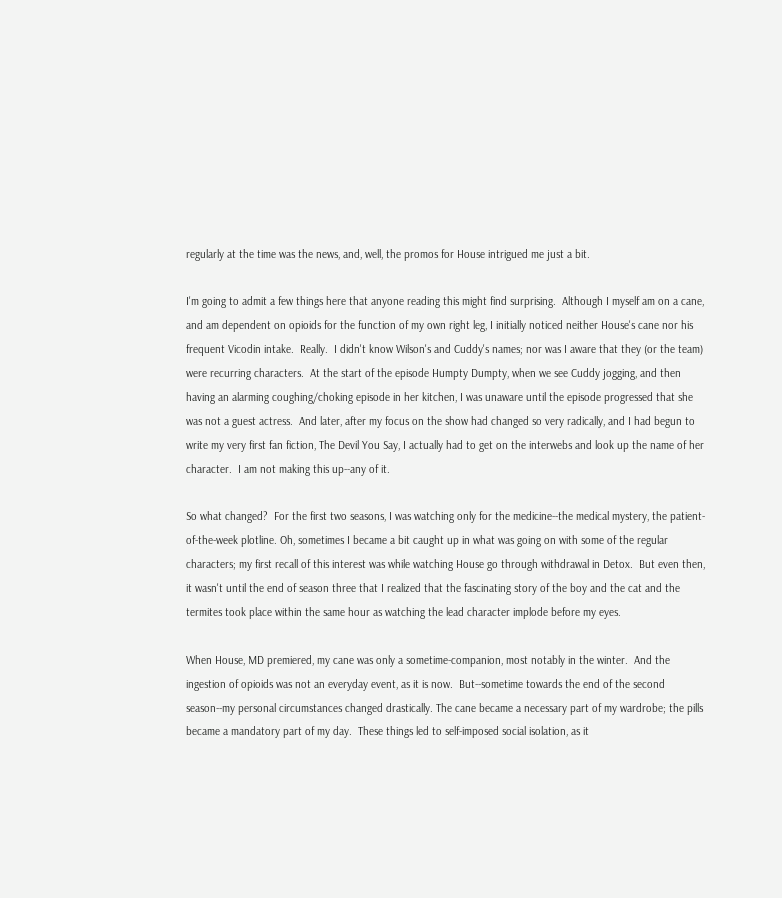regularly at the time was the news, and, well, the promos for House intrigued me just a bit.

I'm going to admit a few things here that anyone reading this might find surprising.  Although I myself am on a cane, and am dependent on opioids for the function of my own right leg, I initially noticed neither House's cane nor his frequent Vicodin intake.  Really.  I didn't know Wilson's and Cuddy's names; nor was I aware that they (or the team) were recurring characters.  At the start of the episode Humpty Dumpty, when we see Cuddy jogging, and then having an alarming coughing/choking episode in her kitchen, I was unaware until the episode progressed that she was not a guest actress.  And later, after my focus on the show had changed so very radically, and I had begun to write my very first fan fiction, The Devil You Say, I actually had to get on the interwebs and look up the name of her character.  I am not making this up--any of it.

So what changed?  For the first two seasons, I was watching only for the medicine--the medical mystery, the patient-of-the-week plotline. Oh, sometimes I became a bit caught up in what was going on with some of the regular characters; my first recall of this interest was while watching House go through withdrawal in Detox.  But even then, it wasn't until the end of season three that I realized that the fascinating story of the boy and the cat and the termites took place within the same hour as watching the lead character implode before my eyes.

When House, MD premiered, my cane was only a sometime-companion, most notably in the winter.  And the ingestion of opioids was not an everyday event, as it is now.  But--sometime towards the end of the second season--my personal circumstances changed drastically. The cane became a necessary part of my wardrobe; the pills became a mandatory part of my day.  These things led to self-imposed social isolation, as it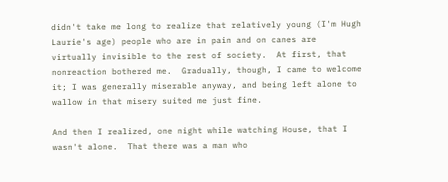didn't take me long to realize that relatively young (I'm Hugh Laurie's age) people who are in pain and on canes are virtually invisible to the rest of society.  At first, that nonreaction bothered me.  Gradually, though, I came to welcome it; I was generally miserable anyway, and being left alone to wallow in that misery suited me just fine.

And then I realized, one night while watching House, that I wasn't alone.  That there was a man who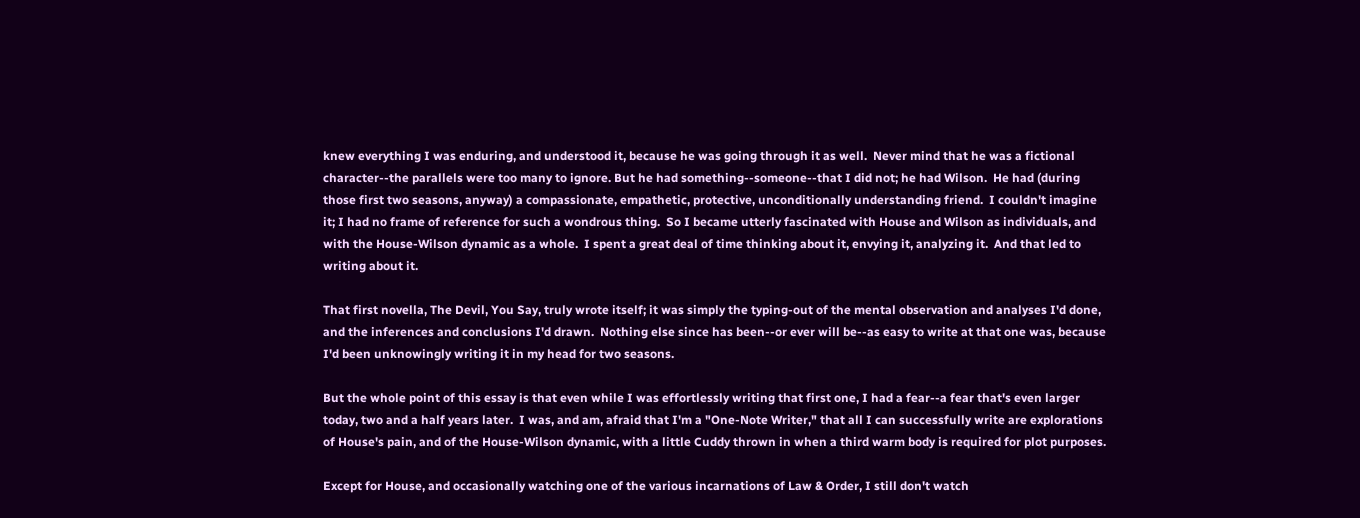knew everything I was enduring, and understood it, because he was going through it as well.  Never mind that he was a fictional character--the parallels were too many to ignore. But he had something--someone--that I did not; he had Wilson.  He had (during those first two seasons, anyway) a compassionate, empathetic, protective, unconditionally understanding friend.  I couldn't imagine it; I had no frame of reference for such a wondrous thing.  So I became utterly fascinated with House and Wilson as individuals, and with the House-Wilson dynamic as a whole.  I spent a great deal of time thinking about it, envying it, analyzing it.  And that led to writing about it.

That first novella, The Devil, You Say, truly wrote itself; it was simply the typing-out of the mental observation and analyses I'd done, and the inferences and conclusions I'd drawn.  Nothing else since has been--or ever will be--as easy to write at that one was, because I'd been unknowingly writing it in my head for two seasons.

But the whole point of this essay is that even while I was effortlessly writing that first one, I had a fear--a fear that's even larger today, two and a half years later.  I was, and am, afraid that I'm a "One-Note Writer," that all I can successfully write are explorations of House's pain, and of the House-Wilson dynamic, with a little Cuddy thrown in when a third warm body is required for plot purposes.

Except for House, and occasionally watching one of the various incarnations of Law & Order, I still don't watch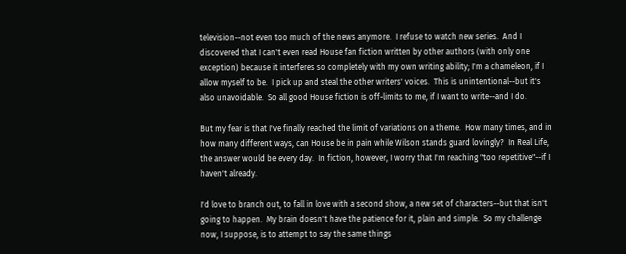television--not even too much of the news anymore.  I refuse to watch new series.  And I discovered that I can't even read House fan fiction written by other authors (with only one exception) because it interferes so completely with my own writing ability; I'm a chameleon, if I allow myself to be.  I pick up and steal the other writers' voices.  This is unintentional--but it's also unavoidable.  So all good House fiction is off-limits to me, if I want to write--and I do.

But my fear is that I've finally reached the limit of variations on a theme.  How many times, and in how many different ways, can House be in pain while Wilson stands guard lovingly?  In Real Life, the answer would be every day.  In fiction, however, I worry that I'm reaching "too repetitive"--if I haven't already.

I'd love to branch out, to fall in love with a second show, a new set of characters--but that isn't going to happen.  My brain doesn't have the patience for it, plain and simple.  So my challenge now, I suppose, is to attempt to say the same things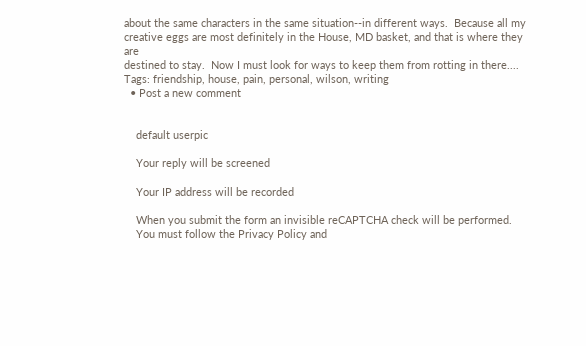about the same characters in the same situation--in different ways.  Because all my creative eggs are most definitely in the House, MD basket, and that is where they are
destined to stay.  Now I must look for ways to keep them from rotting in there....
Tags: friendship, house, pain, personal, wilson, writing
  • Post a new comment


    default userpic

    Your reply will be screened

    Your IP address will be recorded

    When you submit the form an invisible reCAPTCHA check will be performed.
    You must follow the Privacy Policy and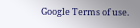Google Terms of use.